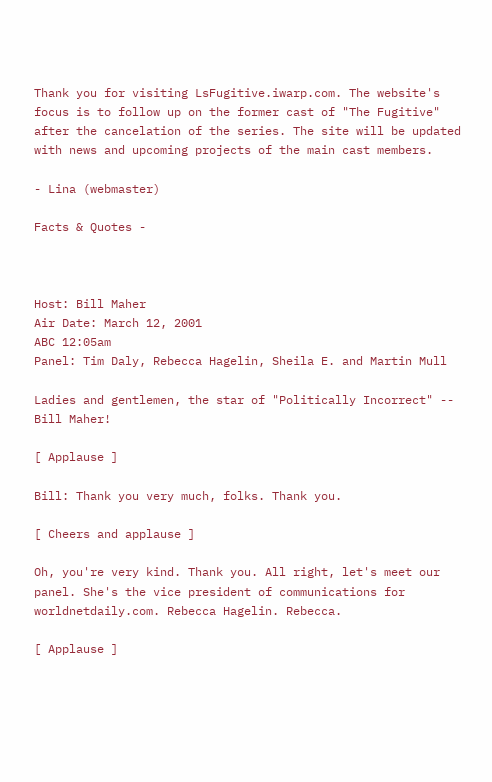Thank you for visiting LsFugitive.iwarp.com. The website's focus is to follow up on the former cast of "The Fugitive" after the cancelation of the series. The site will be updated with news and upcoming projects of the main cast members.

- Lina (webmaster)

Facts & Quotes -



Host: Bill Maher
Air Date: March 12, 2001
ABC 12:05am
Panel: Tim Daly, Rebecca Hagelin, Sheila E. and Martin Mull

Ladies and gentlemen, the star of "Politically Incorrect" -- Bill Maher!

[ Applause ]

Bill: Thank you very much, folks. Thank you.

[ Cheers and applause ]

Oh, you're very kind. Thank you. All right, let's meet our panel. She's the vice president of communications for worldnetdaily.com. Rebecca Hagelin. Rebecca.

[ Applause ]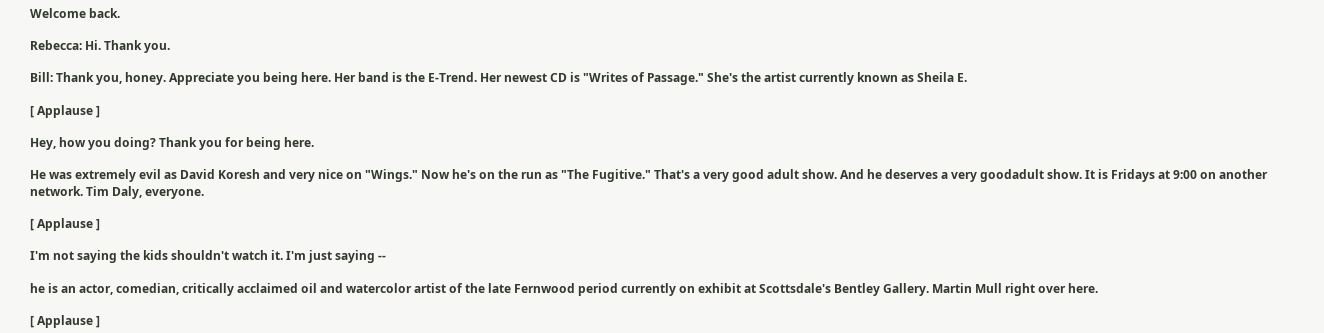Welcome back.

Rebecca: Hi. Thank you.

Bill: Thank you, honey. Appreciate you being here. Her band is the E-Trend. Her newest CD is "Writes of Passage." She's the artist currently known as Sheila E.

[ Applause ]

Hey, how you doing? Thank you for being here.

He was extremely evil as David Koresh and very nice on "Wings." Now he's on the run as "The Fugitive." That's a very good adult show. And he deserves a very goodadult show. It is Fridays at 9:00 on another network. Tim Daly, everyone.

[ Applause ]

I'm not saying the kids shouldn't watch it. I'm just saying --

he is an actor, comedian, critically acclaimed oil and watercolor artist of the late Fernwood period currently on exhibit at Scottsdale's Bentley Gallery. Martin Mull right over here.

[ Applause ]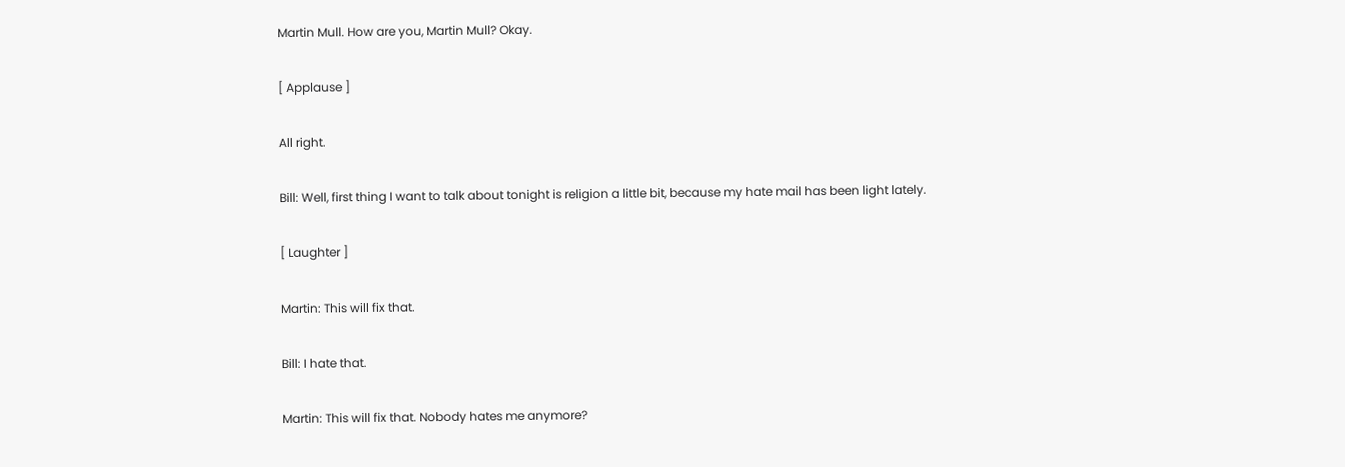Martin Mull. How are you, Martin Mull? Okay.

[ Applause ]

All right.

Bill: Well, first thing I want to talk about tonight is religion a little bit, because my hate mail has been light lately.

[ Laughter ]

Martin: This will fix that.

Bill: I hate that.

Martin: This will fix that. Nobody hates me anymore?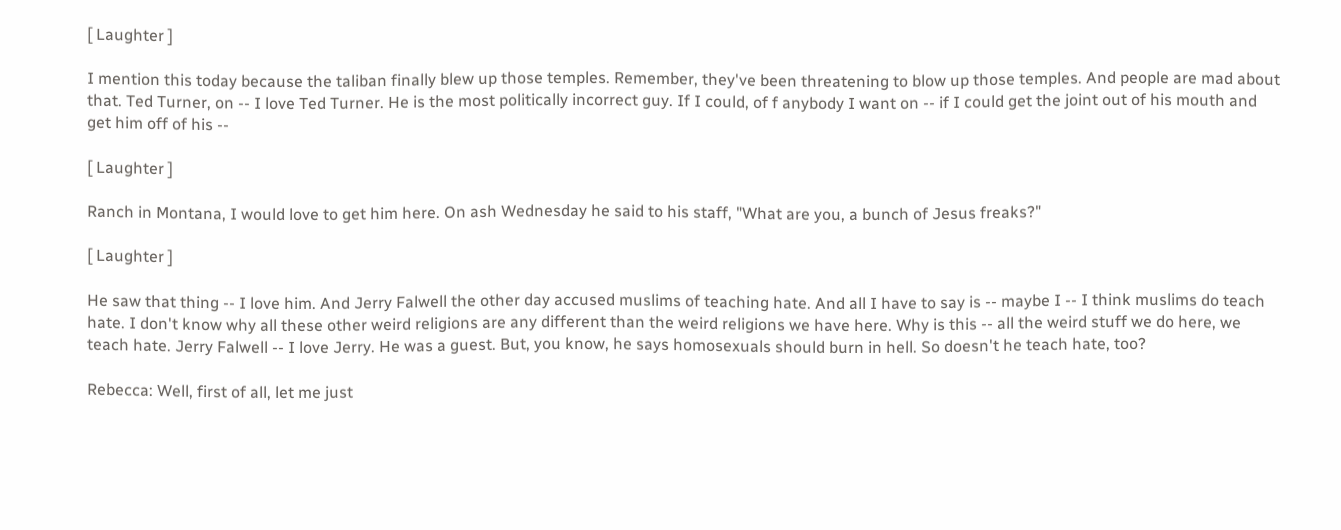[ Laughter ]

I mention this today because the taliban finally blew up those temples. Remember, they've been threatening to blow up those temples. And people are mad about that. Ted Turner, on -- I love Ted Turner. He is the most politically incorrect guy. If I could, of f anybody I want on -- if I could get the joint out of his mouth and get him off of his --

[ Laughter ]

Ranch in Montana, I would love to get him here. On ash Wednesday he said to his staff, "What are you, a bunch of Jesus freaks?"

[ Laughter ]

He saw that thing -- I love him. And Jerry Falwell the other day accused muslims of teaching hate. And all I have to say is -- maybe I -- I think muslims do teach hate. I don't know why all these other weird religions are any different than the weird religions we have here. Why is this -- all the weird stuff we do here, we teach hate. Jerry Falwell -- I love Jerry. He was a guest. But, you know, he says homosexuals should burn in hell. So doesn't he teach hate, too?

Rebecca: Well, first of all, let me just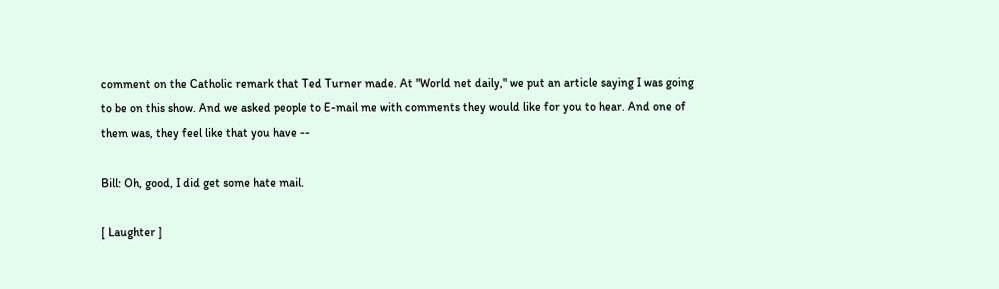comment on the Catholic remark that Ted Turner made. At "World net daily," we put an article saying I was going to be on this show. And we asked people to E-mail me with comments they would like for you to hear. And one of them was, they feel like that you have --

Bill: Oh, good, I did get some hate mail.

[ Laughter ]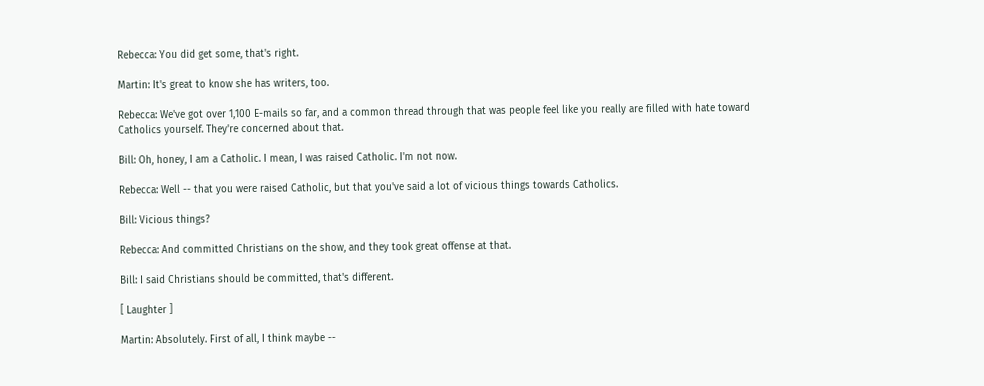Rebecca: You did get some, that's right.

Martin: It's great to know she has writers, too.

Rebecca: We've got over 1,100 E-mails so far, and a common thread through that was people feel like you really are filled with hate toward Catholics yourself. They're concerned about that.

Bill: Oh, honey, I am a Catholic. I mean, I was raised Catholic. I'm not now.

Rebecca: Well -- that you were raised Catholic, but that you've said a lot of vicious things towards Catholics.

Bill: Vicious things?

Rebecca: And committed Christians on the show, and they took great offense at that.

Bill: I said Christians should be committed, that's different.

[ Laughter ]

Martin: Absolutely. First of all, I think maybe --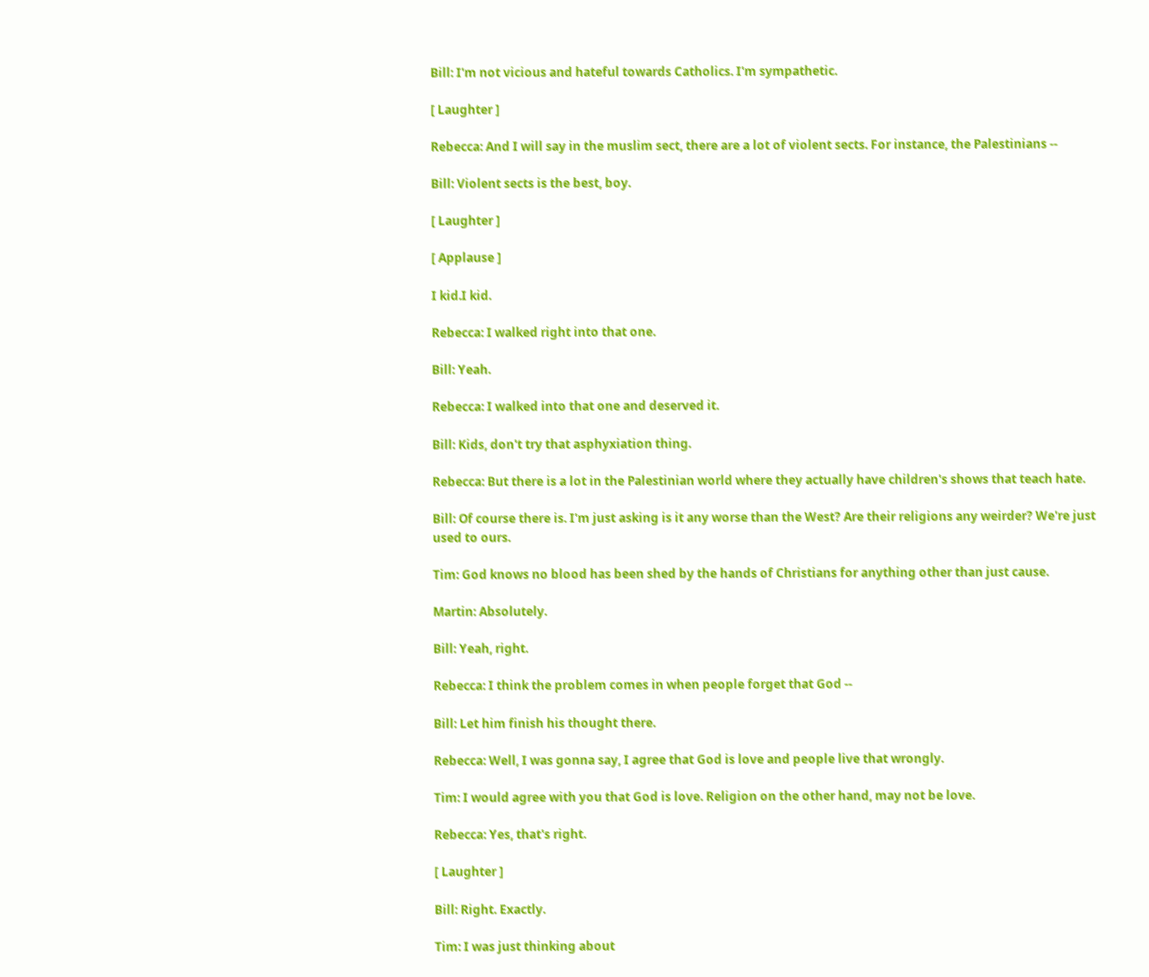Bill: I'm not vicious and hateful towards Catholics. I'm sympathetic.

[ Laughter ]

Rebecca: And I will say in the muslim sect, there are a lot of violent sects. For instance, the Palestinians --

Bill: Violent sects is the best, boy.

[ Laughter ]

[ Applause ]

I kid.I kid.

Rebecca: I walked right into that one.

Bill: Yeah.

Rebecca: I walked into that one and deserved it.

Bill: Kids, don't try that asphyxiation thing.

Rebecca: But there is a lot in the Palestinian world where they actually have children's shows that teach hate.

Bill: Of course there is. I'm just asking is it any worse than the West? Are their religions any weirder? We're just used to ours.

Tim: God knows no blood has been shed by the hands of Christians for anything other than just cause.

Martin: Absolutely.

Bill: Yeah, right.

Rebecca: I think the problem comes in when people forget that God --

Bill: Let him finish his thought there.

Rebecca: Well, I was gonna say, I agree that God is love and people live that wrongly.

Tim: I would agree with you that God is love. Religion on the other hand, may not be love.

Rebecca: Yes, that's right.

[ Laughter ]

Bill: Right. Exactly.

Tim: I was just thinking about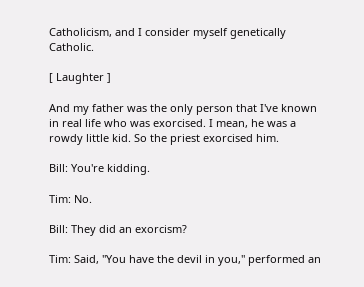Catholicism, and I consider myself genetically Catholic.

[ Laughter ]

And my father was the only person that I've known in real life who was exorcised. I mean, he was a rowdy little kid. So the priest exorcised him.

Bill: You're kidding.

Tim: No.

Bill: They did an exorcism?

Tim: Said, "You have the devil in you," performed an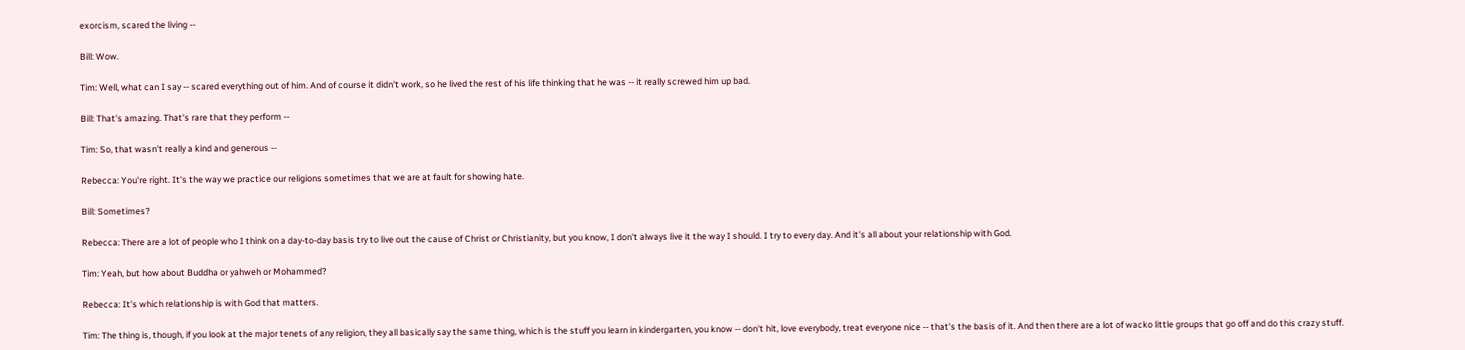exorcism, scared the living --

Bill: Wow.

Tim: Well, what can I say -- scared everything out of him. And of course it didn't work, so he lived the rest of his life thinking that he was -- it really screwed him up bad.

Bill: That's amazing. That's rare that they perform --

Tim: So, that wasn't really a kind and generous --

Rebecca: You're right. It's the way we practice our religions sometimes that we are at fault for showing hate.

Bill: Sometimes?

Rebecca: There are a lot of people who I think on a day-to-day basis try to live out the cause of Christ or Christianity, but you know, I don't always live it the way I should. I try to every day. And it's all about your relationship with God.

Tim: Yeah, but how about Buddha or yahweh or Mohammed?

Rebecca: It's which relationship is with God that matters.

Tim: The thing is, though, if you look at the major tenets of any religion, they all basically say the same thing, which is the stuff you learn in kindergarten, you know -- don't hit, love everybody, treat everyone nice -- that's the basis of it. And then there are a lot of wacko little groups that go off and do this crazy stuff.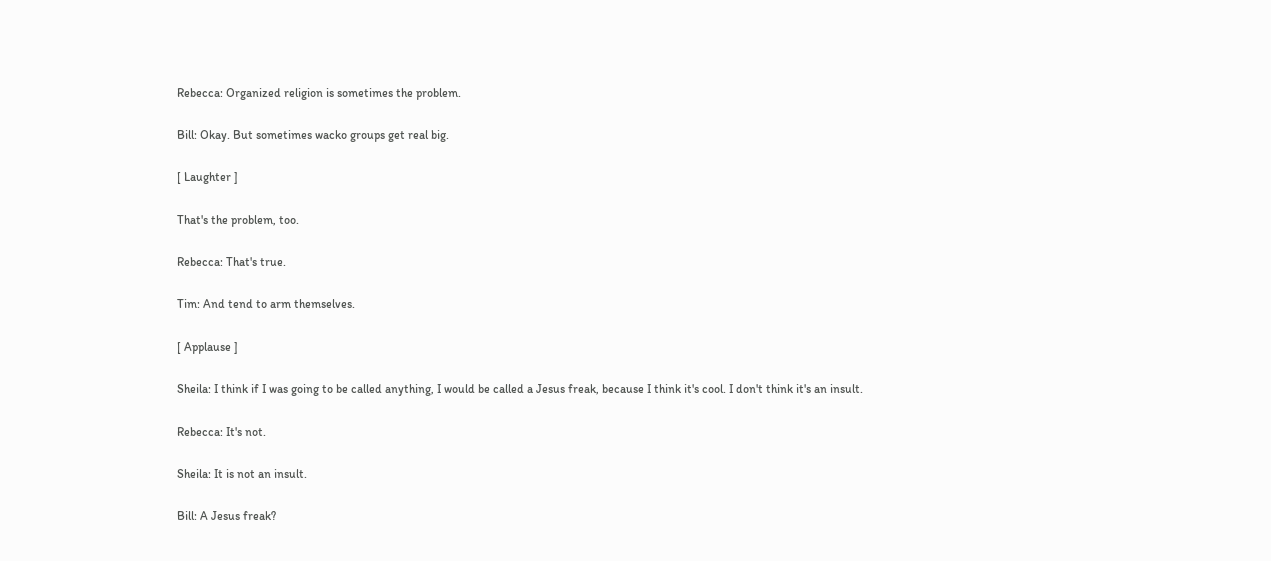Rebecca: Organized religion is sometimes the problem.

Bill: Okay. But sometimes wacko groups get real big.

[ Laughter ]

That's the problem, too.

Rebecca: That's true.

Tim: And tend to arm themselves.

[ Applause ]

Sheila: I think if I was going to be called anything, I would be called a Jesus freak, because I think it's cool. I don't think it's an insult.

Rebecca: It's not.

Sheila: It is not an insult.

Bill: A Jesus freak?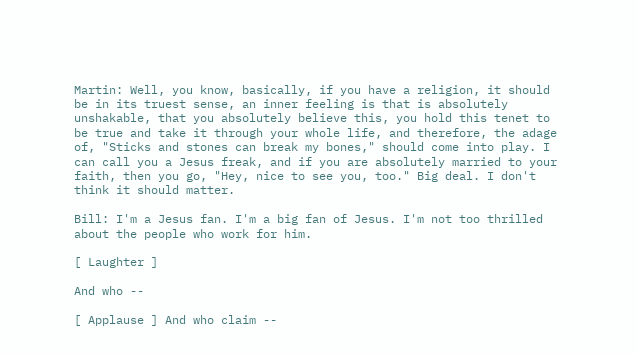Martin: Well, you know, basically, if you have a religion, it should be in its truest sense, an inner feeling is that is absolutely unshakable, that you absolutely believe this, you hold this tenet to be true and take it through your whole life, and therefore, the adage of, "Sticks and stones can break my bones," should come into play. I can call you a Jesus freak, and if you are absolutely married to your faith, then you go, "Hey, nice to see you, too." Big deal. I don't think it should matter.

Bill: I'm a Jesus fan. I'm a big fan of Jesus. I'm not too thrilled about the people who work for him.

[ Laughter ]

And who --

[ Applause ] And who claim --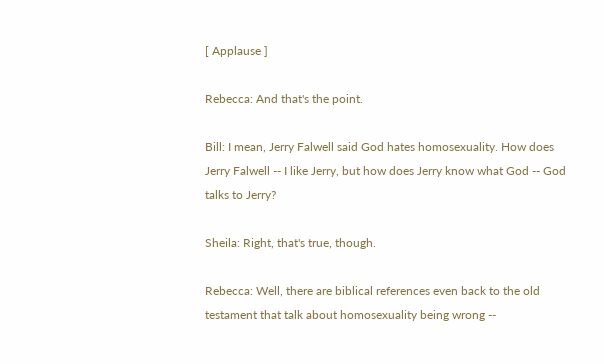[ Applause ]

Rebecca: And that's the point.

Bill: I mean, Jerry Falwell said God hates homosexuality. How does Jerry Falwell -- I like Jerry, but how does Jerry know what God -- God talks to Jerry?

Sheila: Right, that's true, though.

Rebecca: Well, there are biblical references even back to the old testament that talk about homosexuality being wrong --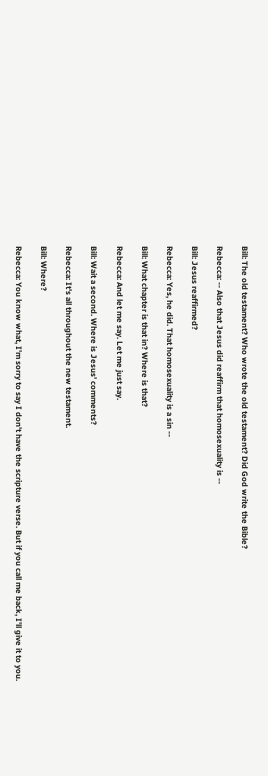Bill: The old testament? Who wrote the old testament? Did God write the Bible?

Rebecca: -- Also that Jesus did reaffirm that homosexuality is --

Bill: Jesus reaffirmed?

Rebecca: Yes, he did. That homosexuality is a sin --

Bill: What chapter is that in? Where is that?

Rebecca: And let me say. Let me just say.

Bill: Wait a second. Where is Jesus' comments?

Rebecca: It's all throughout the new testament.

Bill: Where?

Rebecca: You know what, I'm sorry to say I don't have the scripture verse. But if you call me back, I'll give it to you.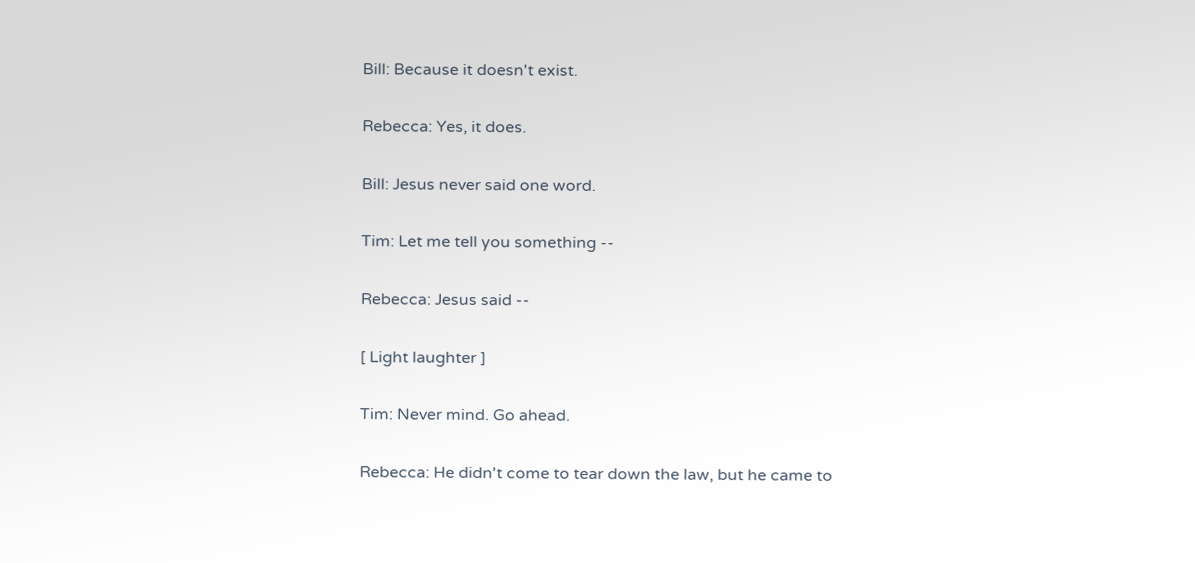Bill: Because it doesn't exist.

Rebecca: Yes, it does.

Bill: Jesus never said one word.

Tim: Let me tell you something --

Rebecca: Jesus said --

[ Light laughter ]

Tim: Never mind. Go ahead.

Rebecca: He didn't come to tear down the law, but he came to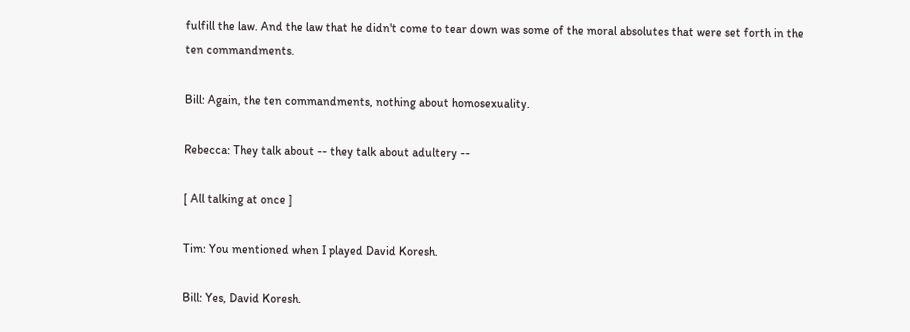fulfill the law. And the law that he didn't come to tear down was some of the moral absolutes that were set forth in the ten commandments.

Bill: Again, the ten commandments, nothing about homosexuality.

Rebecca: They talk about -- they talk about adultery --

[ All talking at once ]

Tim: You mentioned when I played David Koresh.

Bill: Yes, David Koresh.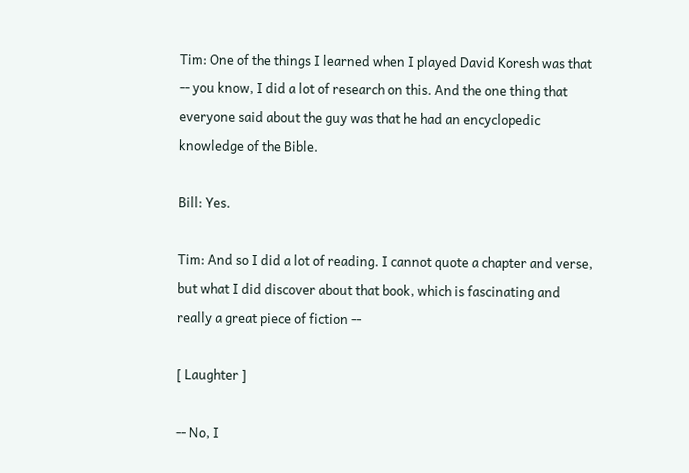Tim: One of the things I learned when I played David Koresh was that -- you know, I did a lot of research on this. And the one thing that everyone said about the guy was that he had an encyclopedic knowledge of the Bible.

Bill: Yes.

Tim: And so I did a lot of reading. I cannot quote a chapter and verse, but what I did discover about that book, which is fascinating and really a great piece of fiction --

[ Laughter ]

-- No, I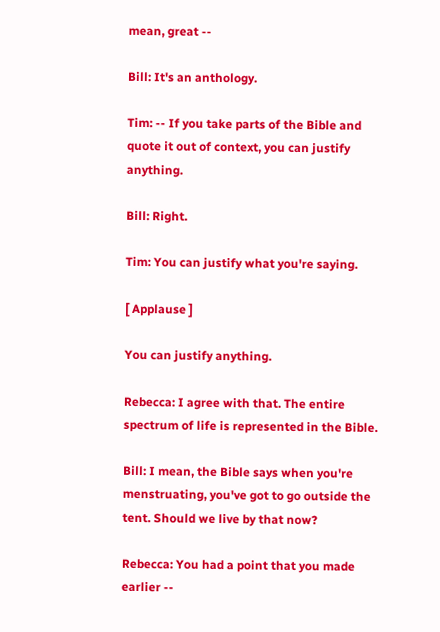mean, great --

Bill: It's an anthology.

Tim: -- If you take parts of the Bible and quote it out of context, you can justify anything.

Bill: Right.

Tim: You can justify what you're saying.

[ Applause ]

You can justify anything.

Rebecca: I agree with that. The entire spectrum of life is represented in the Bible.

Bill: I mean, the Bible says when you're menstruating, you've got to go outside the tent. Should we live by that now?

Rebecca: You had a point that you made earlier --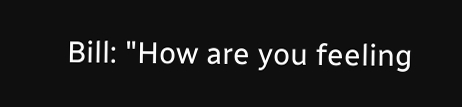Bill: "How are you feeling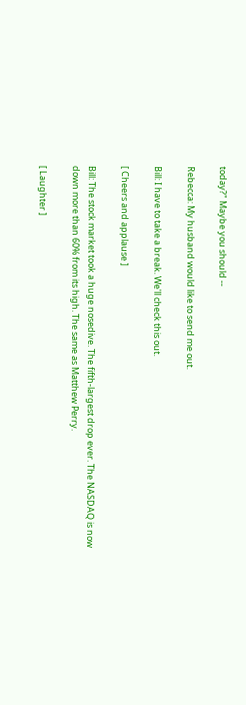today?" Maybe you should --

Rebecca: My husband would like to send me out.

Bill: I have to take a break. We'll check this out.

[ Cheers and applause ]

Bill: The stock market took a huge nosedive. The fifth-largest drop ever. The NASDAQ is now down more than 60% from its high. The same as Matthew Perry.

[ Laughter ]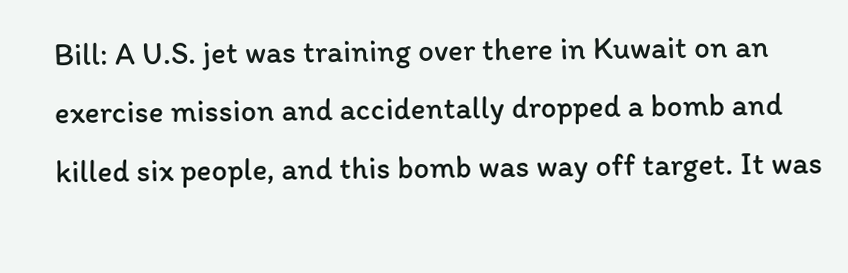Bill: A U.S. jet was training over there in Kuwait on an exercise mission and accidentally dropped a bomb and killed six people, and this bomb was way off target. It was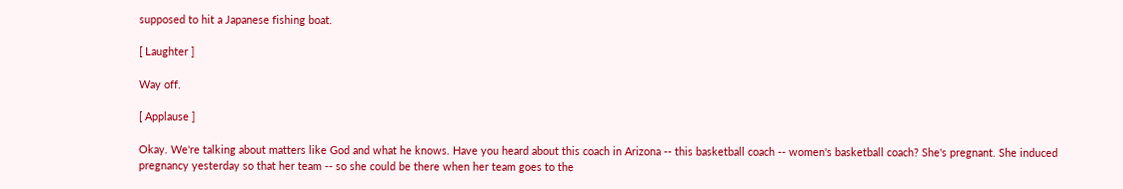supposed to hit a Japanese fishing boat.

[ Laughter ]

Way off.

[ Applause ]

Okay. We're talking about matters like God and what he knows. Have you heard about this coach in Arizona -- this basketball coach -- women's basketball coach? She's pregnant. She induced pregnancy yesterday so that her team -- so she could be there when her team goes to the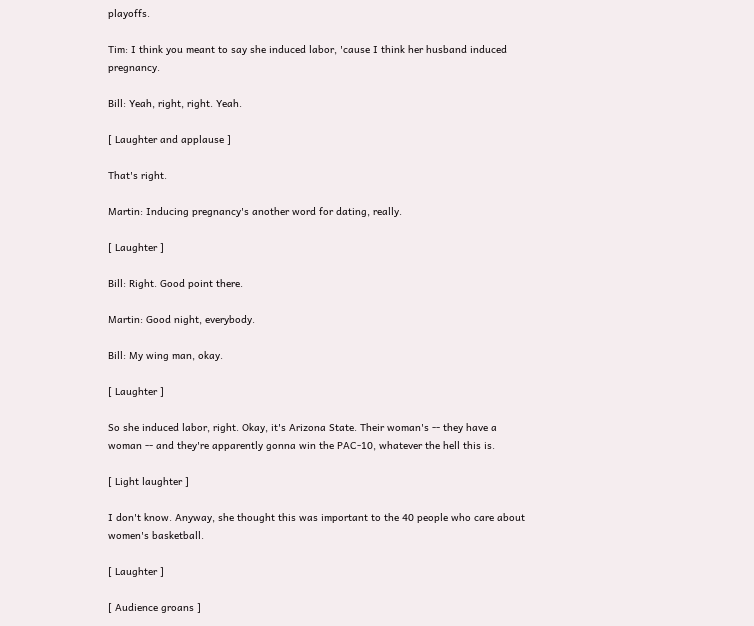playoffs.

Tim: I think you meant to say she induced labor, 'cause I think her husband induced pregnancy.

Bill: Yeah, right, right. Yeah.

[ Laughter and applause ]

That's right.

Martin: Inducing pregnancy's another word for dating, really.

[ Laughter ]

Bill: Right. Good point there.

Martin: Good night, everybody.

Bill: My wing man, okay.

[ Laughter ]

So she induced labor, right. Okay, it's Arizona State. Their woman's -- they have a woman -- and they're apparently gonna win the PAC-10, whatever the hell this is.

[ Light laughter ]

I don't know. Anyway, she thought this was important to the 40 people who care about women's basketball.

[ Laughter ]

[ Audience groans ]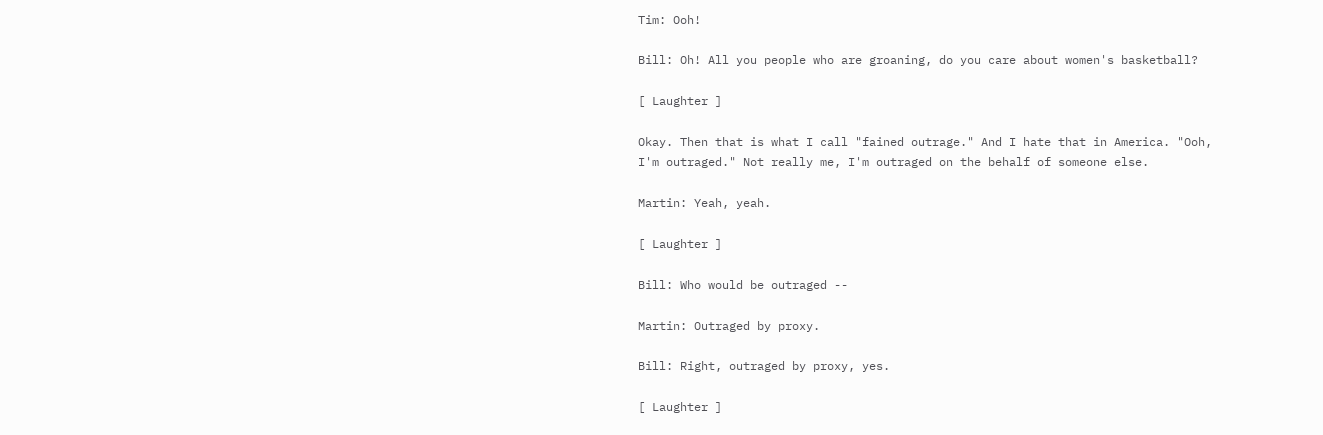Tim: Ooh!

Bill: Oh! All you people who are groaning, do you care about women's basketball?

[ Laughter ]

Okay. Then that is what I call "fained outrage." And I hate that in America. "Ooh, I'm outraged." Not really me, I'm outraged on the behalf of someone else.

Martin: Yeah, yeah.

[ Laughter ]

Bill: Who would be outraged --

Martin: Outraged by proxy.

Bill: Right, outraged by proxy, yes.

[ Laughter ]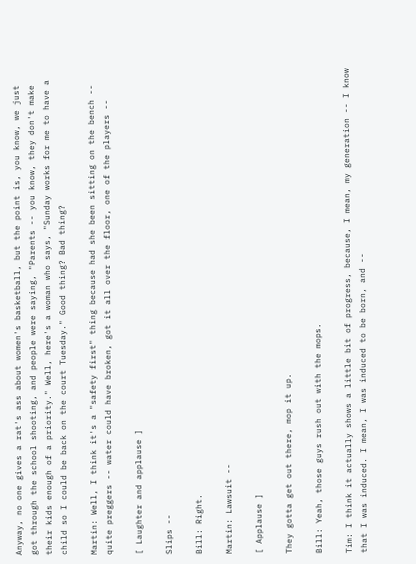Anyway, no one gives a rat's ass about women's basketball, but the point is, you know, we just got through the school shooting, and people were saying, "Parents -- you know, they don't make their kids enough of a priority." Well, here's a woman who says, "Sunday works for me to have a child so I could be back on the court Tuesday." Good thing? Bad thing?

Martin: Well, I think it's a "safety first" thing because had she been sitting on the bench -- quite preggers -- water could have broken, got it all over the floor, one of the players --

[ Laughter and applause ]

Slips --

Bill: Right.

Martin: Lawsuit --

[ Applause ]

They gotta get out there, mop it up.

Bill: Yeah, those guys rush out with the mops.

Tim: I think it actually shows a little bit of progress, because, I mean, my generation -- I know that I was induced. I mean, I was induced to be born, and --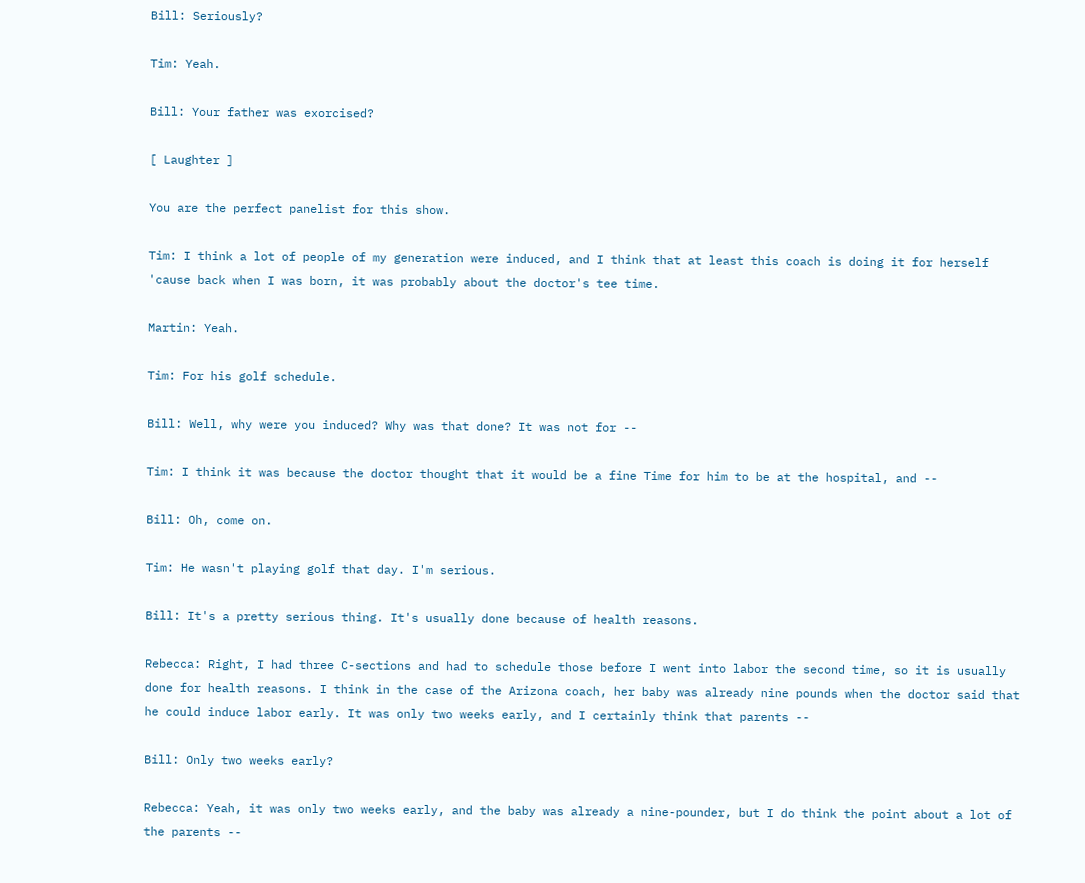Bill: Seriously?

Tim: Yeah.

Bill: Your father was exorcised?

[ Laughter ]

You are the perfect panelist for this show.

Tim: I think a lot of people of my generation were induced, and I think that at least this coach is doing it for herself 'cause back when I was born, it was probably about the doctor's tee time.

Martin: Yeah.

Tim: For his golf schedule.

Bill: Well, why were you induced? Why was that done? It was not for --

Tim: I think it was because the doctor thought that it would be a fine Time for him to be at the hospital, and --

Bill: Oh, come on.

Tim: He wasn't playing golf that day. I'm serious.

Bill: It's a pretty serious thing. It's usually done because of health reasons.

Rebecca: Right, I had three C-sections and had to schedule those before I went into labor the second time, so it is usually done for health reasons. I think in the case of the Arizona coach, her baby was already nine pounds when the doctor said that he could induce labor early. It was only two weeks early, and I certainly think that parents --

Bill: Only two weeks early?

Rebecca: Yeah, it was only two weeks early, and the baby was already a nine-pounder, but I do think the point about a lot of the parents --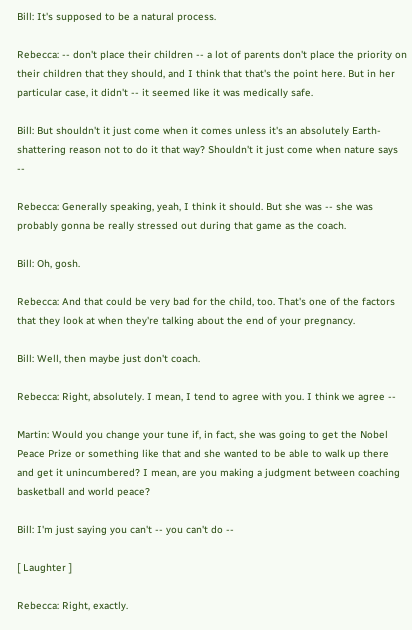Bill: It's supposed to be a natural process.

Rebecca: -- don't place their children -- a lot of parents don't place the priority on their children that they should, and I think that that's the point here. But in her particular case, it didn't -- it seemed like it was medically safe.

Bill: But shouldn't it just come when it comes unless it's an absolutely Earth-shattering reason not to do it that way? Shouldn't it just come when nature says --

Rebecca: Generally speaking, yeah, I think it should. But she was -- she was probably gonna be really stressed out during that game as the coach.

Bill: Oh, gosh.

Rebecca: And that could be very bad for the child, too. That's one of the factors that they look at when they're talking about the end of your pregnancy.

Bill: Well, then maybe just don't coach.

Rebecca: Right, absolutely. I mean, I tend to agree with you. I think we agree --

Martin: Would you change your tune if, in fact, she was going to get the Nobel Peace Prize or something like that and she wanted to be able to walk up there and get it unincumbered? I mean, are you making a judgment between coaching basketball and world peace?

Bill: I'm just saying you can't -- you can't do --

[ Laughter ]

Rebecca: Right, exactly.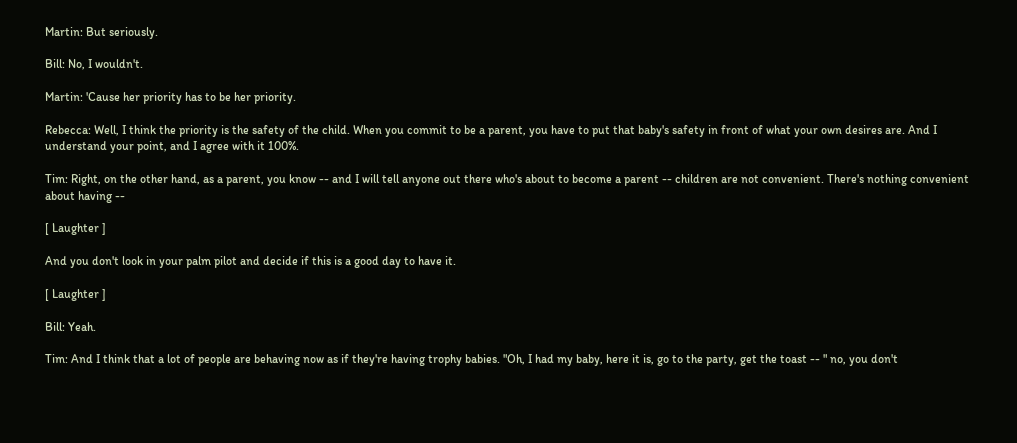Martin: But seriously.

Bill: No, I wouldn't.

Martin: 'Cause her priority has to be her priority.

Rebecca: Well, I think the priority is the safety of the child. When you commit to be a parent, you have to put that baby's safety in front of what your own desires are. And I understand your point, and I agree with it 100%.

Tim: Right, on the other hand, as a parent, you know -- and I will tell anyone out there who's about to become a parent -- children are not convenient. There's nothing convenient about having --

[ Laughter ]

And you don't look in your palm pilot and decide if this is a good day to have it.

[ Laughter ]

Bill: Yeah.

Tim: And I think that a lot of people are behaving now as if they're having trophy babies. "Oh, I had my baby, here it is, go to the party, get the toast -- " no, you don't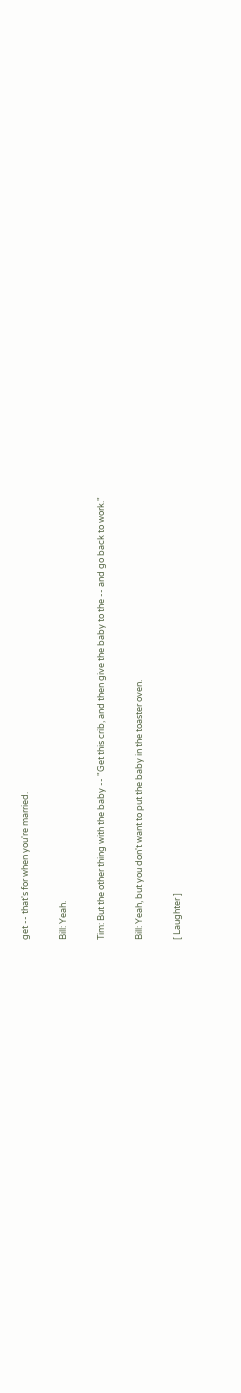get -- that's for when you're married.

Bill: Yeah.

Tim: But the other thing with the baby -- "Get this crib, and then give the baby to the -- and go back to work."

Bill: Yeah, but you don't want to put the baby in the toaster oven.

[ Laughter ]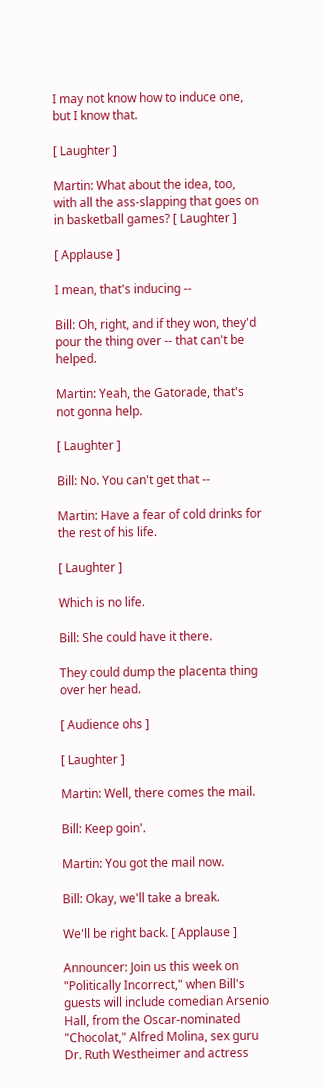I may not know how to induce one, but I know that.

[ Laughter ]

Martin: What about the idea, too, with all the ass-slapping that goes on in basketball games? [ Laughter ]

[ Applause ]

I mean, that's inducing --

Bill: Oh, right, and if they won, they'd pour the thing over -- that can't be helped.

Martin: Yeah, the Gatorade, that's not gonna help.

[ Laughter ]

Bill: No. You can't get that --

Martin: Have a fear of cold drinks for the rest of his life.

[ Laughter ]

Which is no life.

Bill: She could have it there.

They could dump the placenta thing over her head.

[ Audience ohs ]

[ Laughter ]

Martin: Well, there comes the mail.

Bill: Keep goin'.

Martin: You got the mail now.

Bill: Okay, we'll take a break.

We'll be right back. [ Applause ]

Announcer: Join us this week on "Politically Incorrect," when Bill's guests will include comedian Arsenio Hall, from the Oscar-nominated "Chocolat," Alfred Molina, sex guru Dr. Ruth Westheimer and actress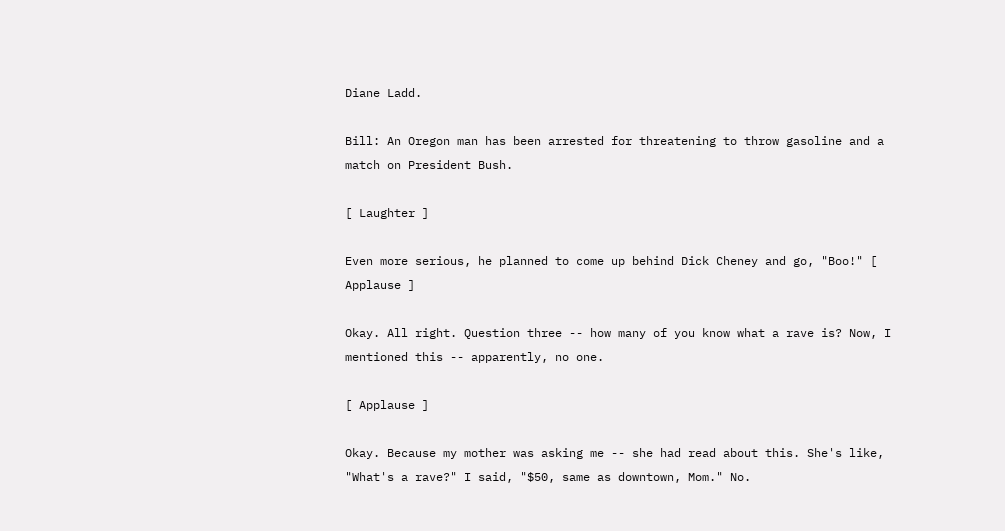Diane Ladd.

Bill: An Oregon man has been arrested for threatening to throw gasoline and a match on President Bush.

[ Laughter ]

Even more serious, he planned to come up behind Dick Cheney and go, "Boo!" [ Applause ]

Okay. All right. Question three -- how many of you know what a rave is? Now, I mentioned this -- apparently, no one.

[ Applause ]

Okay. Because my mother was asking me -- she had read about this. She's like, "What's a rave?" I said, "$50, same as downtown, Mom." No.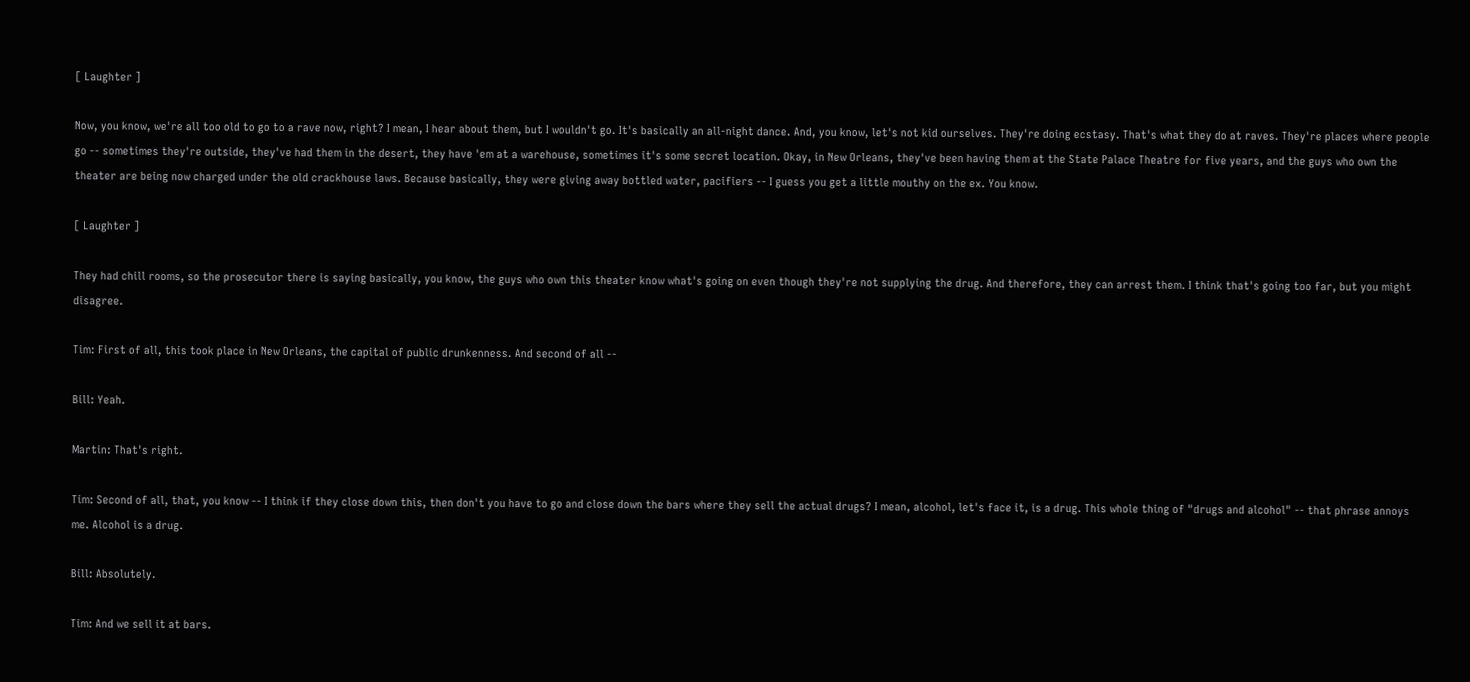[ Laughter ]

Now, you know, we're all too old to go to a rave now, right? I mean, I hear about them, but I wouldn't go. It's basically an all-night dance. And, you know, let's not kid ourselves. They're doing ecstasy. That's what they do at raves. They're places where people go -- sometimes they're outside, they've had them in the desert, they have 'em at a warehouse, sometimes it's some secret location. Okay, in New Orleans, they've been having them at the State Palace Theatre for five years, and the guys who own the theater are being now charged under the old crackhouse laws. Because basically, they were giving away bottled water, pacifiers -- I guess you get a little mouthy on the ex. You know.

[ Laughter ]

They had chill rooms, so the prosecutor there is saying basically, you know, the guys who own this theater know what's going on even though they're not supplying the drug. And therefore, they can arrest them. I think that's going too far, but you might disagree.

Tim: First of all, this took place in New Orleans, the capital of public drunkenness. And second of all --

Bill: Yeah.

Martin: That's right.

Tim: Second of all, that, you know -- I think if they close down this, then don't you have to go and close down the bars where they sell the actual drugs? I mean, alcohol, let's face it, is a drug. This whole thing of "drugs and alcohol" -- that phrase annoys me. Alcohol is a drug.

Bill: Absolutely.

Tim: And we sell it at bars.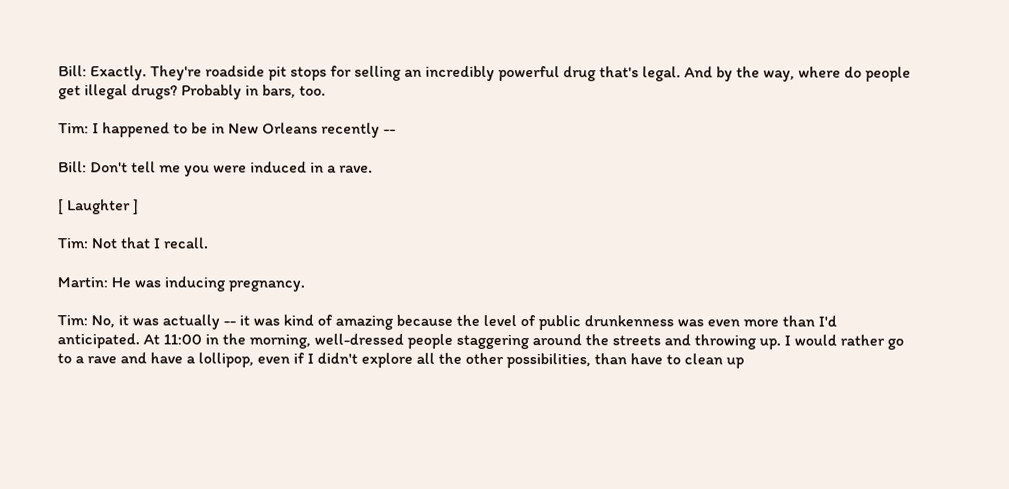Bill: Exactly. They're roadside pit stops for selling an incredibly powerful drug that's legal. And by the way, where do people get illegal drugs? Probably in bars, too.

Tim: I happened to be in New Orleans recently --

Bill: Don't tell me you were induced in a rave.

[ Laughter ]

Tim: Not that I recall.

Martin: He was inducing pregnancy.

Tim: No, it was actually -- it was kind of amazing because the level of public drunkenness was even more than I'd anticipated. At 11:00 in the morning, well-dressed people staggering around the streets and throwing up. I would rather go to a rave and have a lollipop, even if I didn't explore all the other possibilities, than have to clean up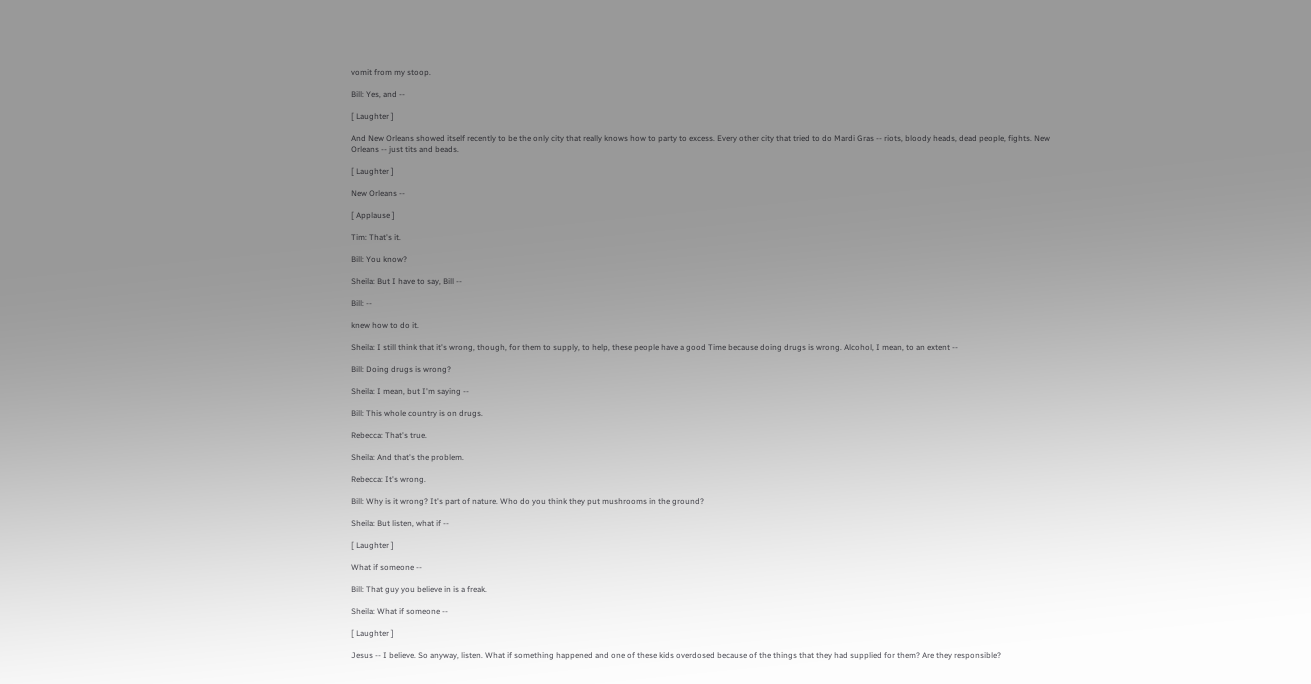vomit from my stoop.

Bill: Yes, and --

[ Laughter ]

And New Orleans showed itself recently to be the only city that really knows how to party to excess. Every other city that tried to do Mardi Gras -- riots, bloody heads, dead people, fights. New Orleans -- just tits and beads.

[ Laughter ]

New Orleans --

[ Applause ]

Tim: That's it.

Bill: You know?

Sheila: But I have to say, Bill --

Bill: --

knew how to do it.

Sheila: I still think that it's wrong, though, for them to supply, to help, these people have a good Time because doing drugs is wrong. Alcohol, I mean, to an extent --

Bill: Doing drugs is wrong?

Sheila: I mean, but I'm saying --

Bill: This whole country is on drugs.

Rebecca: That's true.

Sheila: And that's the problem.

Rebecca: It's wrong.

Bill: Why is it wrong? It's part of nature. Who do you think they put mushrooms in the ground?

Sheila: But listen, what if --

[ Laughter ]

What if someone --

Bill: That guy you believe in is a freak.

Sheila: What if someone --

[ Laughter ]

Jesus -- I believe. So anyway, listen. What if something happened and one of these kids overdosed because of the things that they had supplied for them? Are they responsible?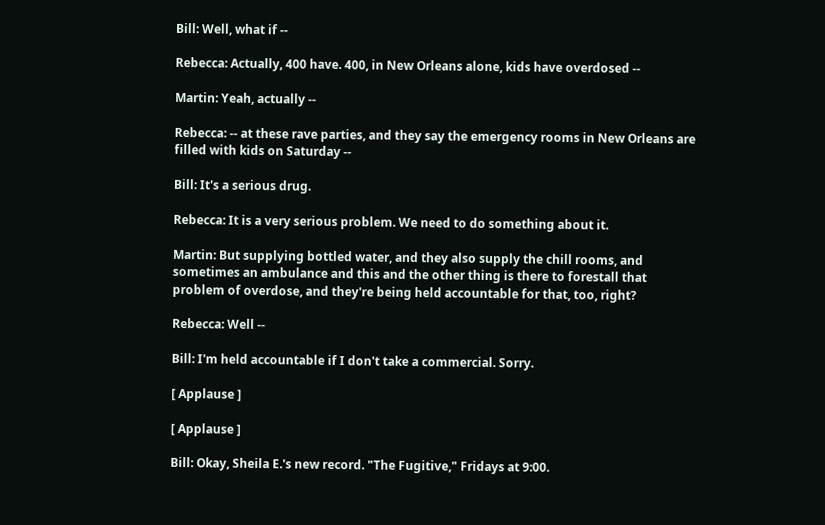Bill: Well, what if --

Rebecca: Actually, 400 have. 400, in New Orleans alone, kids have overdosed --

Martin: Yeah, actually --

Rebecca: -- at these rave parties, and they say the emergency rooms in New Orleans are filled with kids on Saturday --

Bill: It's a serious drug.

Rebecca: It is a very serious problem. We need to do something about it.

Martin: But supplying bottled water, and they also supply the chill rooms, and sometimes an ambulance and this and the other thing is there to forestall that problem of overdose, and they're being held accountable for that, too, right?

Rebecca: Well --

Bill: I'm held accountable if I don't take a commercial. Sorry.

[ Applause ]

[ Applause ]

Bill: Okay, Sheila E.'s new record. "The Fugitive," Fridays at 9:00.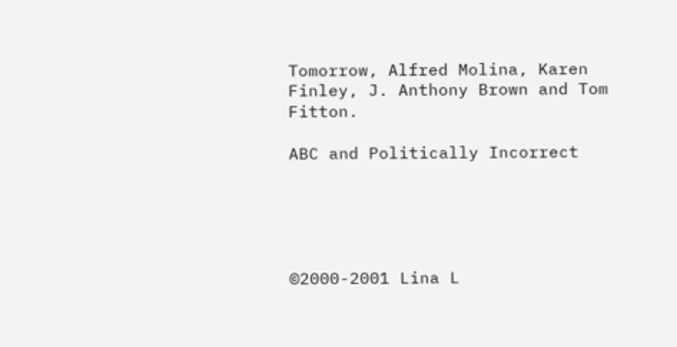Tomorrow, Alfred Molina, Karen Finley, J. Anthony Brown and Tom Fitton.

ABC and Politically Incorrect





©2000-2001 Lina L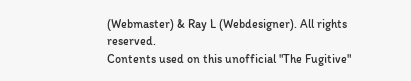(Webmaster) & Ray L (Webdesigner). All rights reserved.
Contents used on this unofficial "The Fugitive"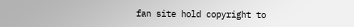fan site hold copyright to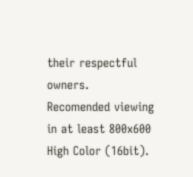their respectful owners.
Recomended viewing in at least 800x600 High Color (16bit).